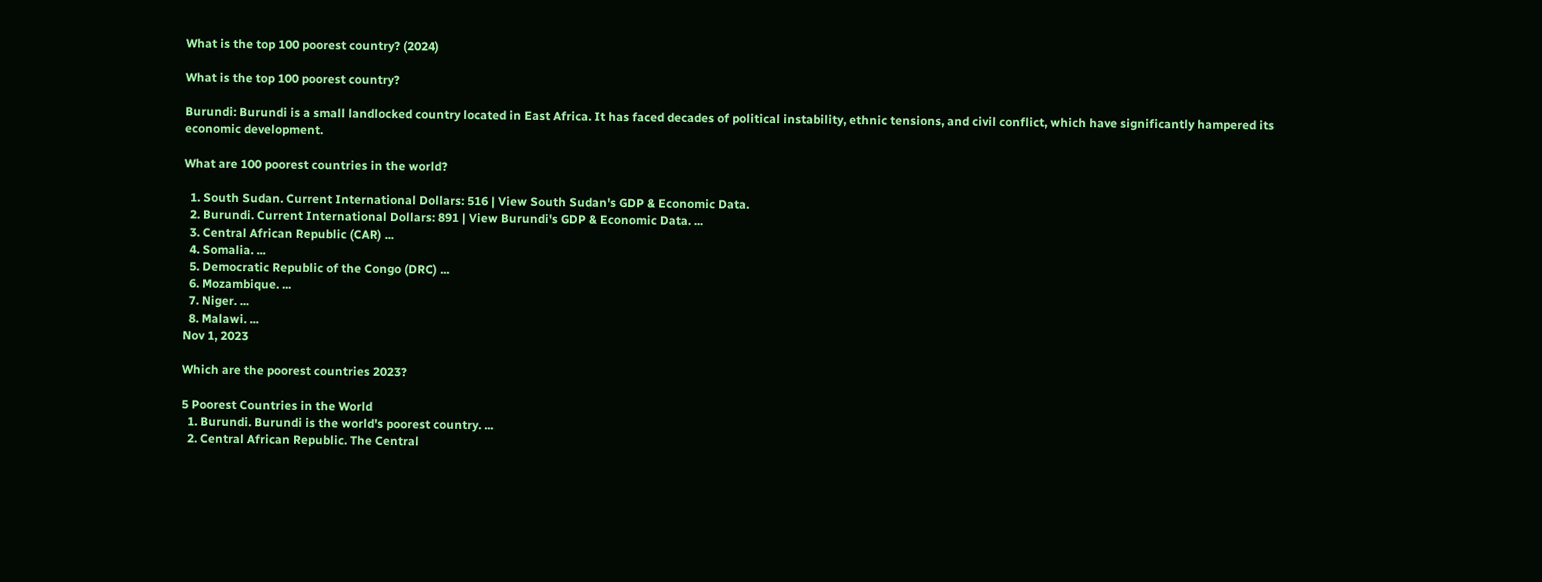What is the top 100 poorest country? (2024)

What is the top 100 poorest country?

Burundi: Burundi is a small landlocked country located in East Africa. It has faced decades of political instability, ethnic tensions, and civil conflict, which have significantly hampered its economic development.

What are 100 poorest countries in the world?

  1. South Sudan. Current International Dollars: 516 | View South Sudan's GDP & Economic Data.
  2. Burundi. Current International Dollars: 891 | View Burundi's GDP & Economic Data. ...
  3. Central African Republic (CAR) ...
  4. Somalia. ...
  5. Democratic Republic of the Congo (DRC) ...
  6. Mozambique. ...
  7. Niger. ...
  8. Malawi. ...
Nov 1, 2023

Which are the poorest countries 2023?

5 Poorest Countries in the World
  1. Burundi. Burundi is the world's poorest country. ...
  2. Central African Republic. The Central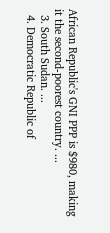African Republic's GNI PPP is $980, making it the second-poorest country. ...
  3. South Sudan. ...
  4. Democratic Republic of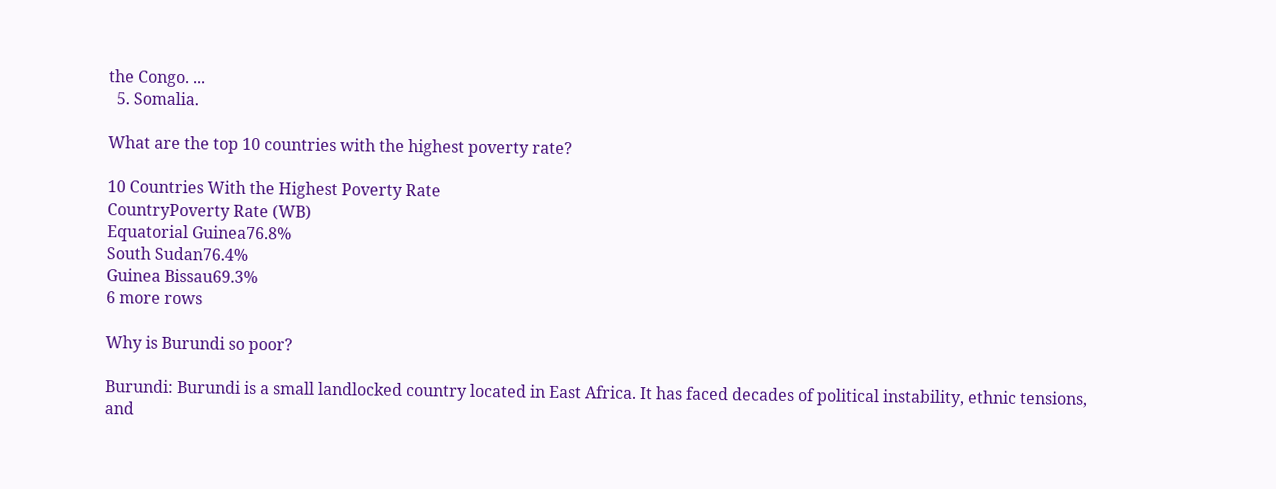the Congo. ...
  5. Somalia.

What are the top 10 countries with the highest poverty rate?

10 Countries With the Highest Poverty Rate
CountryPoverty Rate (WB)
Equatorial Guinea76.8%
South Sudan76.4%
Guinea Bissau69.3%
6 more rows

Why is Burundi so poor?

Burundi: Burundi is a small landlocked country located in East Africa. It has faced decades of political instability, ethnic tensions, and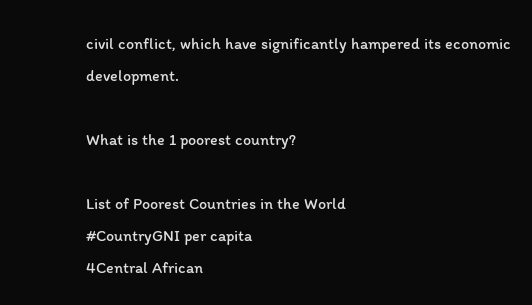civil conflict, which have significantly hampered its economic development.

What is the 1 poorest country?

List of Poorest Countries in the World
#CountryGNI per capita
4Central African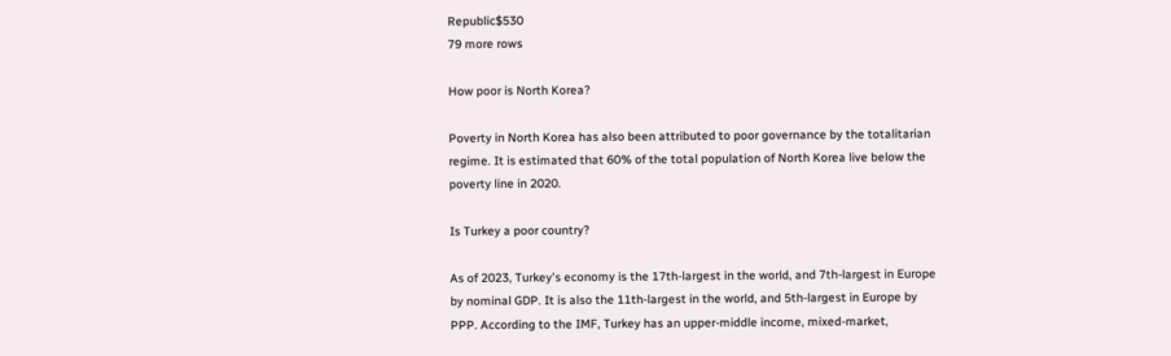Republic$530
79 more rows

How poor is North Korea?

Poverty in North Korea has also been attributed to poor governance by the totalitarian regime. It is estimated that 60% of the total population of North Korea live below the poverty line in 2020.

Is Turkey a poor country?

As of 2023, Turkey's economy is the 17th-largest in the world, and 7th-largest in Europe by nominal GDP. It is also the 11th-largest in the world, and 5th-largest in Europe by PPP. According to the IMF, Turkey has an upper-middle income, mixed-market,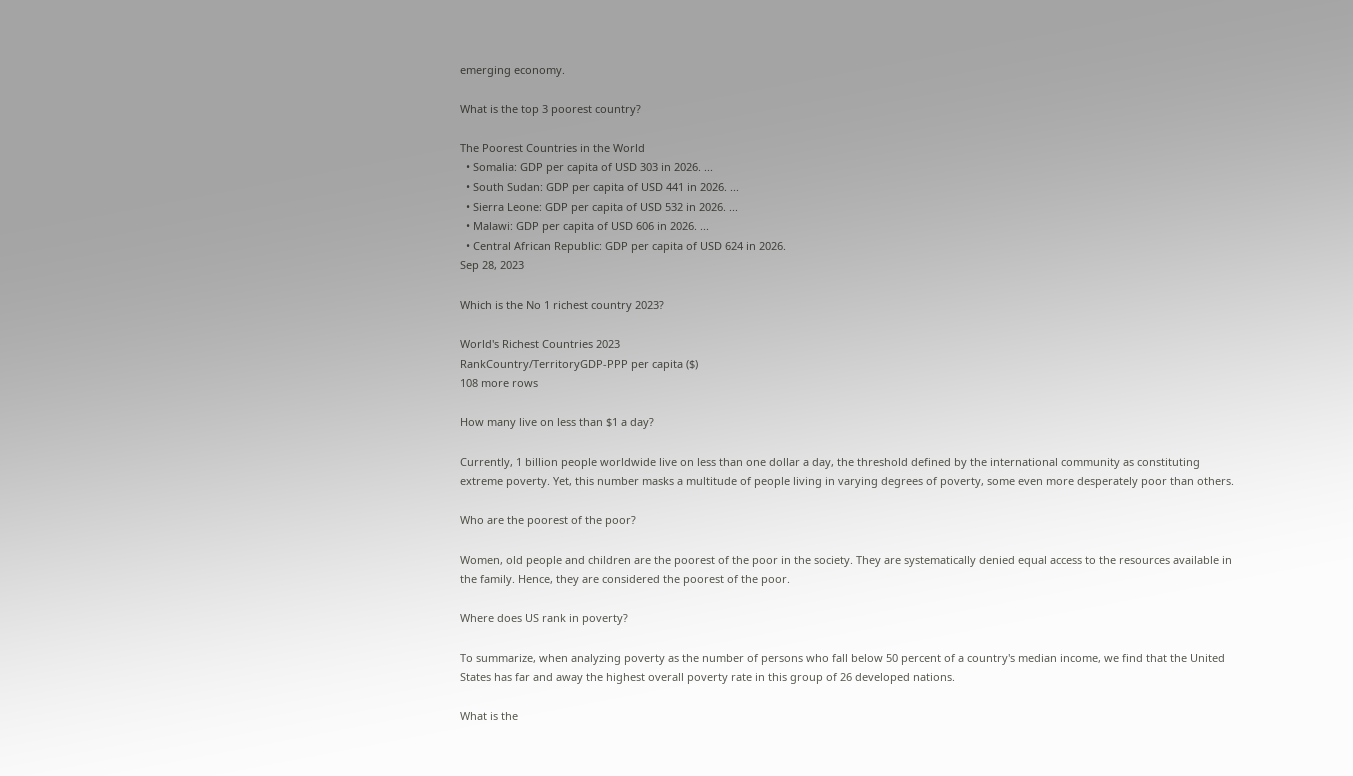emerging economy.

What is the top 3 poorest country?

The Poorest Countries in the World
  • Somalia: GDP per capita of USD 303 in 2026. ...
  • South Sudan: GDP per capita of USD 441 in 2026. ...
  • Sierra Leone: GDP per capita of USD 532 in 2026. ...
  • Malawi: GDP per capita of USD 606 in 2026. ...
  • Central African Republic: GDP per capita of USD 624 in 2026.
Sep 28, 2023

Which is the No 1 richest country 2023?

World's Richest Countries 2023
RankCountry/TerritoryGDP-PPP per capita ($)
108 more rows

How many live on less than $1 a day?

Currently, 1 billion people worldwide live on less than one dollar a day, the threshold defined by the international community as constituting extreme poverty. Yet, this number masks a multitude of people living in varying degrees of poverty, some even more desperately poor than others.

Who are the poorest of the poor?

Women, old people and children are the poorest of the poor in the society. They are systematically denied equal access to the resources available in the family. Hence, they are considered the poorest of the poor.

Where does US rank in poverty?

To summarize, when analyzing poverty as the number of persons who fall below 50 percent of a country's median income, we find that the United States has far and away the highest overall poverty rate in this group of 26 developed nations.

What is the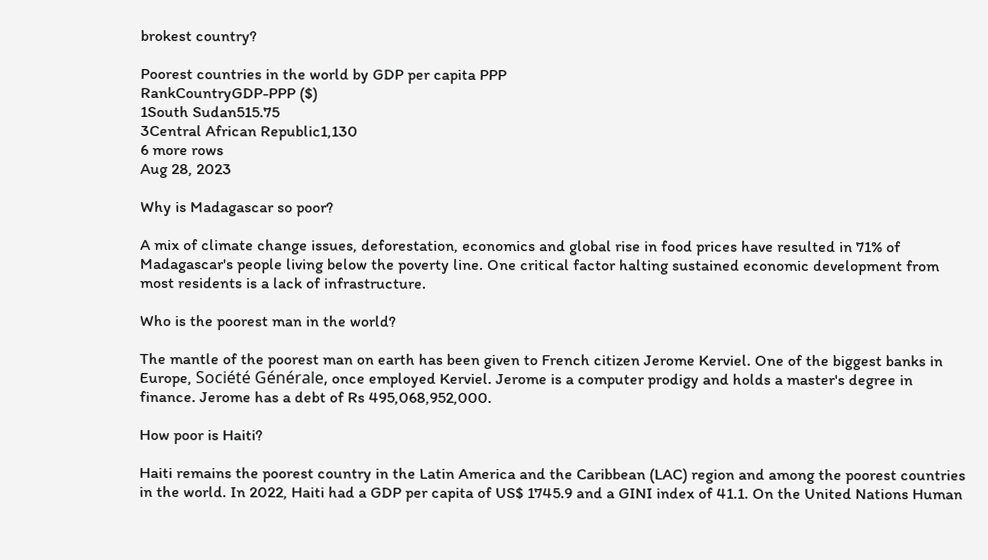brokest country?

Poorest countries in the world by GDP per capita PPP
RankCountryGDP-PPP ($)
1South Sudan515.75
3Central African Republic1,130
6 more rows
Aug 28, 2023

Why is Madagascar so poor?

A mix of climate change issues, deforestation, economics and global rise in food prices have resulted in 71% of Madagascar's people living below the poverty line. One critical factor halting sustained economic development from most residents is a lack of infrastructure.

Who is the poorest man in the world?

The mantle of the poorest man on earth has been given to French citizen Jerome Kerviel. One of the biggest banks in Europe, Société Générale, once employed Kerviel. Jerome is a computer prodigy and holds a master's degree in finance. Jerome has a debt of Rs 495,068,952,000.

How poor is Haiti?

Haiti remains the poorest country in the Latin America and the Caribbean (LAC) region and among the poorest countries in the world. In 2022, Haiti had a GDP per capita of US$ 1745.9 and a GINI index of 41.1. On the United Nations Human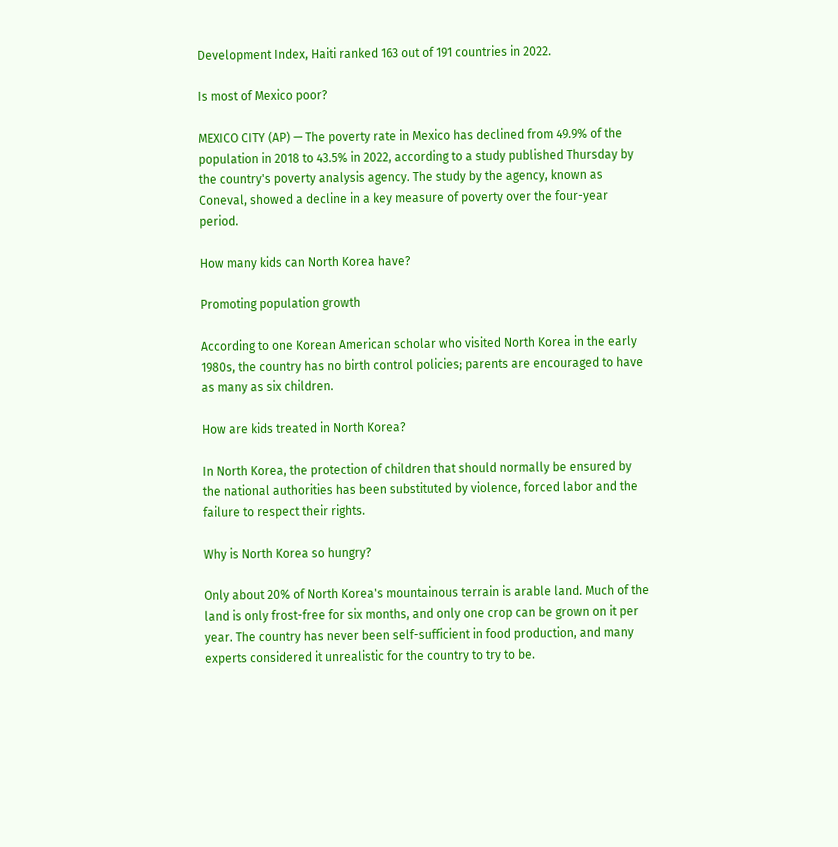Development Index, Haiti ranked 163 out of 191 countries in 2022.

Is most of Mexico poor?

MEXICO CITY (AP) — The poverty rate in Mexico has declined from 49.9% of the population in 2018 to 43.5% in 2022, according to a study published Thursday by the country's poverty analysis agency. The study by the agency, known as Coneval, showed a decline in a key measure of poverty over the four-year period.

How many kids can North Korea have?

Promoting population growth

According to one Korean American scholar who visited North Korea in the early 1980s, the country has no birth control policies; parents are encouraged to have as many as six children.

How are kids treated in North Korea?

In North Korea, the protection of children that should normally be ensured by the national authorities has been substituted by violence, forced labor and the failure to respect their rights.

Why is North Korea so hungry?

Only about 20% of North Korea's mountainous terrain is arable land. Much of the land is only frost-free for six months, and only one crop can be grown on it per year. The country has never been self-sufficient in food production, and many experts considered it unrealistic for the country to try to be.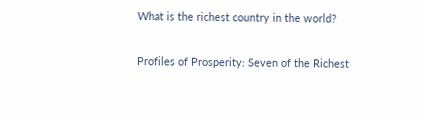What is the richest country in the world?

Profiles of Prosperity: Seven of the Richest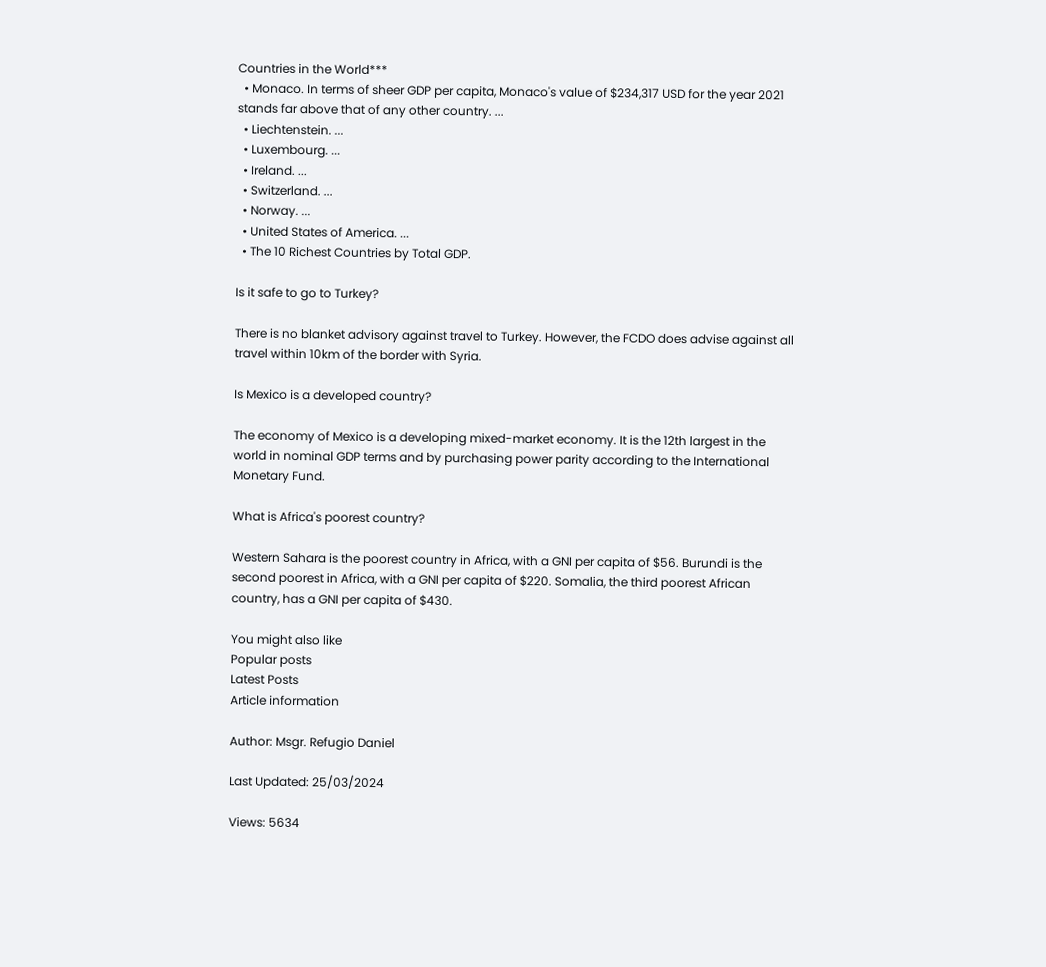Countries in the World***
  • Monaco. In terms of sheer GDP per capita, Monaco's value of $234,317 USD for the year 2021 stands far above that of any other country. ...
  • Liechtenstein. ...
  • Luxembourg. ...
  • Ireland. ...
  • Switzerland. ...
  • Norway. ...
  • United States of America. ...
  • The 10 Richest Countries by Total GDP.

Is it safe to go to Turkey?

There is no blanket advisory against travel to Turkey. However, the FCDO does advise against all travel within 10km of the border with Syria.

Is Mexico is a developed country?

The economy of Mexico is a developing mixed-market economy. It is the 12th largest in the world in nominal GDP terms and by purchasing power parity according to the International Monetary Fund.

What is Africa's poorest country?

Western Sahara is the poorest country in Africa, with a GNI per capita of $56. Burundi is the second poorest in Africa, with a GNI per capita of $220. Somalia, the third poorest African country, has a GNI per capita of $430.

You might also like
Popular posts
Latest Posts
Article information

Author: Msgr. Refugio Daniel

Last Updated: 25/03/2024

Views: 5634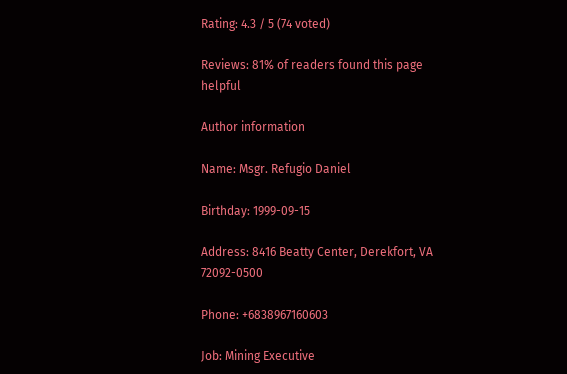Rating: 4.3 / 5 (74 voted)

Reviews: 81% of readers found this page helpful

Author information

Name: Msgr. Refugio Daniel

Birthday: 1999-09-15

Address: 8416 Beatty Center, Derekfort, VA 72092-0500

Phone: +6838967160603

Job: Mining Executive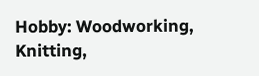Hobby: Woodworking, Knitting,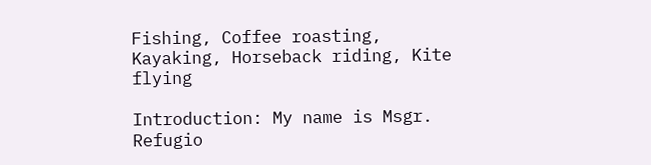Fishing, Coffee roasting, Kayaking, Horseback riding, Kite flying

Introduction: My name is Msgr. Refugio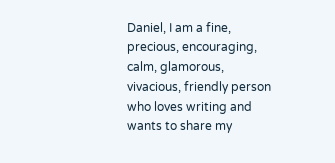Daniel, I am a fine, precious, encouraging, calm, glamorous, vivacious, friendly person who loves writing and wants to share my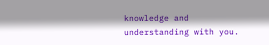knowledge and understanding with you.